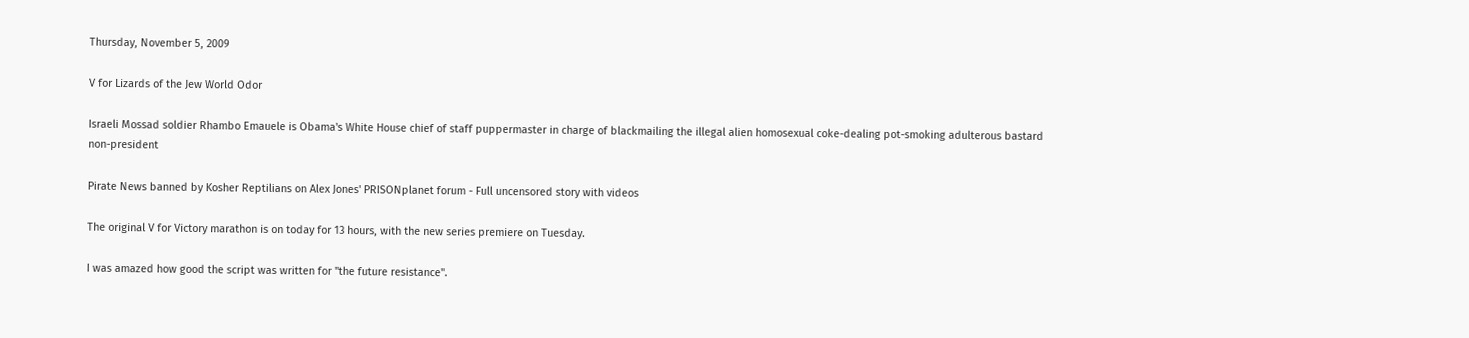Thursday, November 5, 2009

V for Lizards of the Jew World Odor

Israeli Mossad soldier Rhambo Emauele is Obama's White House chief of staff puppermaster in charge of blackmailing the illegal alien homosexual coke-dealing pot-smoking adulterous bastard non-president

Pirate News banned by Kosher Reptilians on Alex Jones' PRISONplanet forum - Full uncensored story with videos

The original V for Victory marathon is on today for 13 hours, with the new series premiere on Tuesday.

I was amazed how good the script was written for "the future resistance".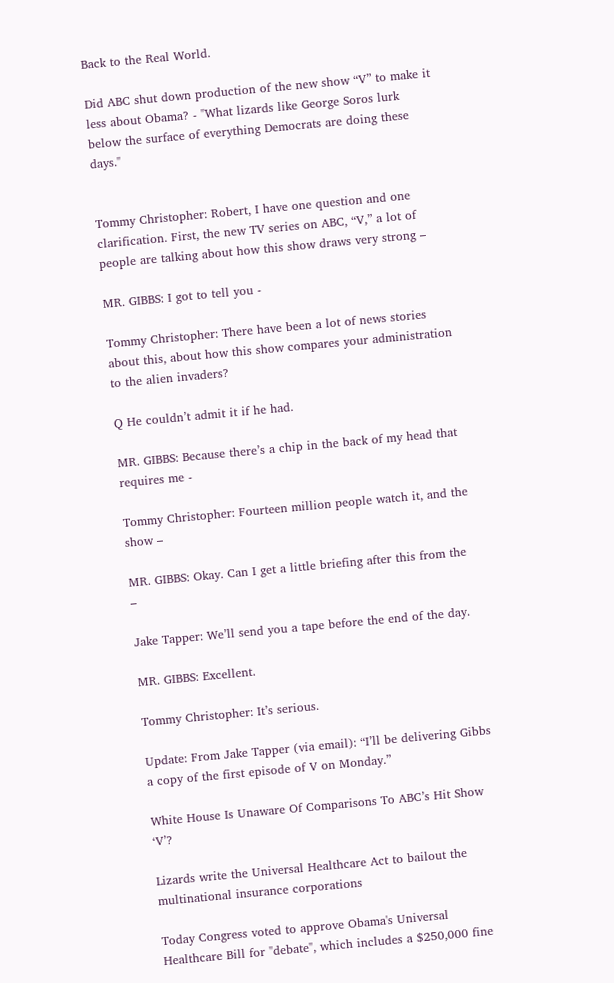Back to the Real World.

Did ABC shut down production of the new show “V” to make it less about Obama? - "What lizards like George Soros lurk below the surface of everything Democrats are doing these days."


Tommy Christopher: Robert, I have one question and one clarification. First, the new TV series on ABC, “V,” a lot of people are talking about how this show draws very strong –

MR. GIBBS: I got to tell you -

Tommy Christopher: There have been a lot of news stories about this, about how this show compares your administration to the alien invaders?

Q He couldn’t admit it if he had.

MR. GIBBS: Because there’s a chip in the back of my head that requires me -

Tommy Christopher: Fourteen million people watch it, and the show –

MR. GIBBS: Okay. Can I get a little briefing after this from the –

Jake Tapper: We’ll send you a tape before the end of the day.

MR. GIBBS: Excellent.

Tommy Christopher: It’s serious.

Update: From Jake Tapper (via email): “I’ll be delivering Gibbs a copy of the first episode of V on Monday.”

White House Is Unaware Of Comparisons To ABC’s Hit Show ‘V’?

Lizards write the Universal Healthcare Act to bailout the multinational insurance corporations

Today Congress voted to approve Obama's Universal Healthcare Bill for "debate", which includes a $250,000 fine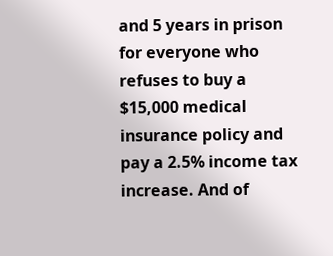and 5 years in prison for everyone who refuses to buy a $15,000 medical insurance policy and pay a 2.5% income tax increase. And of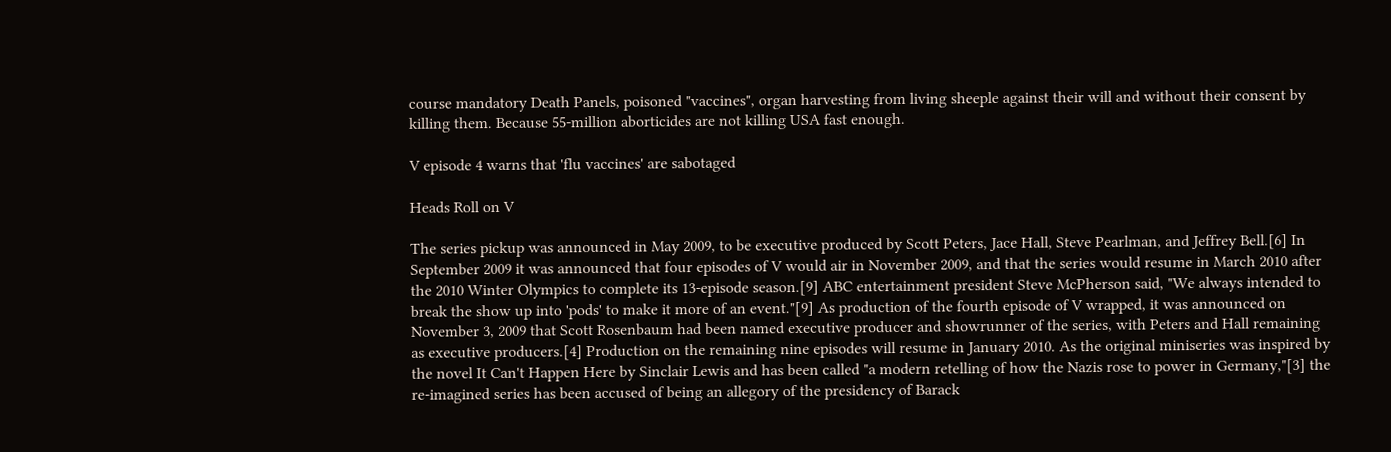course mandatory Death Panels, poisoned "vaccines", organ harvesting from living sheeple against their will and without their consent by killing them. Because 55-million aborticides are not killing USA fast enough.

V episode 4 warns that 'flu vaccines' are sabotaged

Heads Roll on V

The series pickup was announced in May 2009, to be executive produced by Scott Peters, Jace Hall, Steve Pearlman, and Jeffrey Bell.[6] In September 2009 it was announced that four episodes of V would air in November 2009, and that the series would resume in March 2010 after the 2010 Winter Olympics to complete its 13-episode season.[9] ABC entertainment president Steve McPherson said, "We always intended to break the show up into 'pods' to make it more of an event."[9] As production of the fourth episode of V wrapped, it was announced on November 3, 2009 that Scott Rosenbaum had been named executive producer and showrunner of the series, with Peters and Hall remaining as executive producers.[4] Production on the remaining nine episodes will resume in January 2010. As the original miniseries was inspired by the novel It Can't Happen Here by Sinclair Lewis and has been called "a modern retelling of how the Nazis rose to power in Germany,"[3] the re-imagined series has been accused of being an allegory of the presidency of Barack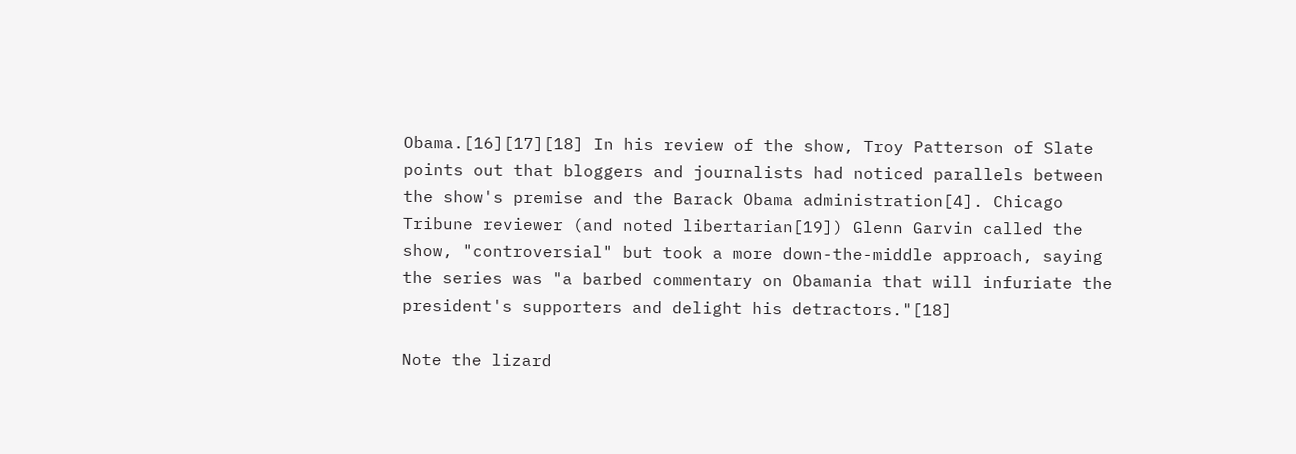Obama.[16][17][18] In his review of the show, Troy Patterson of Slate points out that bloggers and journalists had noticed parallels between the show's premise and the Barack Obama administration[4]. Chicago Tribune reviewer (and noted libertarian[19]) Glenn Garvin called the show, "controversial" but took a more down-the-middle approach, saying the series was "a barbed commentary on Obamania that will infuriate the president's supporters and delight his detractors."[18]

Note the lizard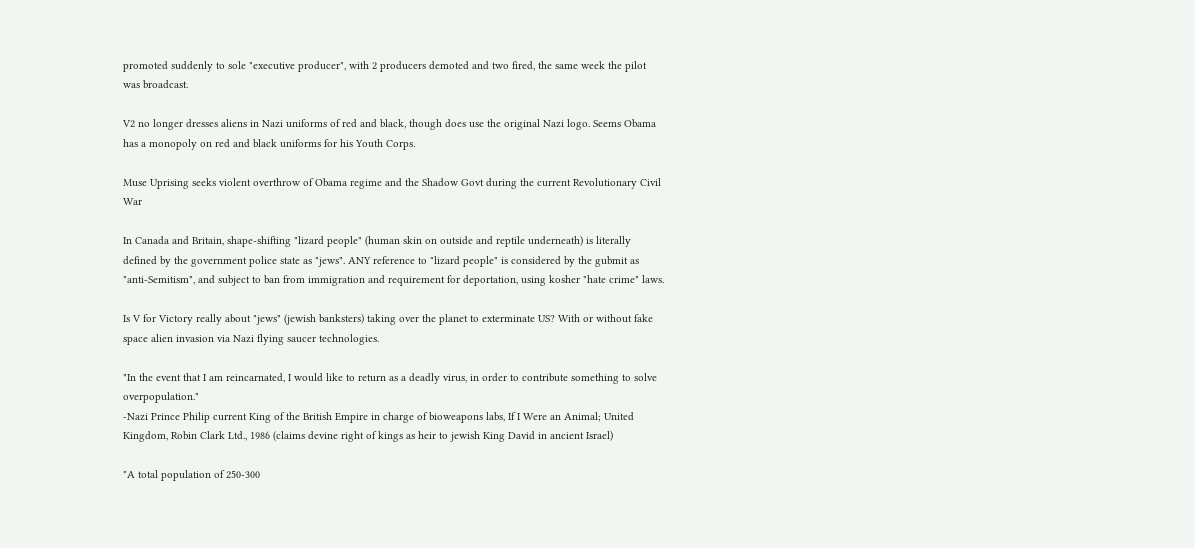promoted suddenly to sole "executive producer", with 2 producers demoted and two fired, the same week the pilot was broadcast.

V2 no longer dresses aliens in Nazi uniforms of red and black, though does use the original Nazi logo. Seems Obama has a monopoly on red and black uniforms for his Youth Corps.

Muse Uprising seeks violent overthrow of Obama regime and the Shadow Govt during the current Revolutionary Civil War

In Canada and Britain, shape-shifting "lizard people" (human skin on outside and reptile underneath) is literally defined by the government police state as "jews". ANY reference to "lizard people" is considered by the gubmit as "anti-Semitism", and subject to ban from immigration and requirement for deportation, using kosher "hate crime" laws.

Is V for Victory really about "jews" (jewish banksters) taking over the planet to exterminate US? With or without fake space alien invasion via Nazi flying saucer technologies.

"In the event that I am reincarnated, I would like to return as a deadly virus, in order to contribute something to solve overpopulation."
-Nazi Prince Philip current King of the British Empire in charge of bioweapons labs, If I Were an Animal; United Kingdom, Robin Clark Ltd., 1986 (claims devine right of kings as heir to jewish King David in ancient Israel)

"A total population of 250-300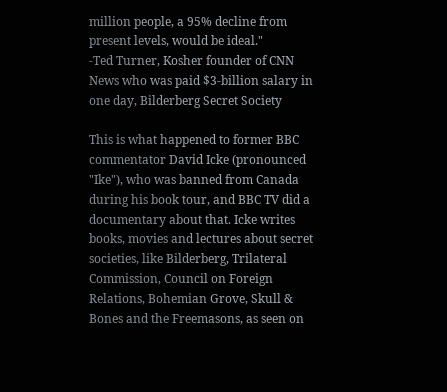million people, a 95% decline from present levels, would be ideal."
-Ted Turner, Kosher founder of CNN News who was paid $3-billion salary in one day, Bilderberg Secret Society

This is what happened to former BBC commentator David Icke (pronounced "Ike"), who was banned from Canada during his book tour, and BBC TV did a documentary about that. Icke writes books, movies and lectures about secret societies, like Bilderberg, Trilateral Commission, Council on Foreign Relations, Bohemian Grove, Skull & Bones and the Freemasons, as seen on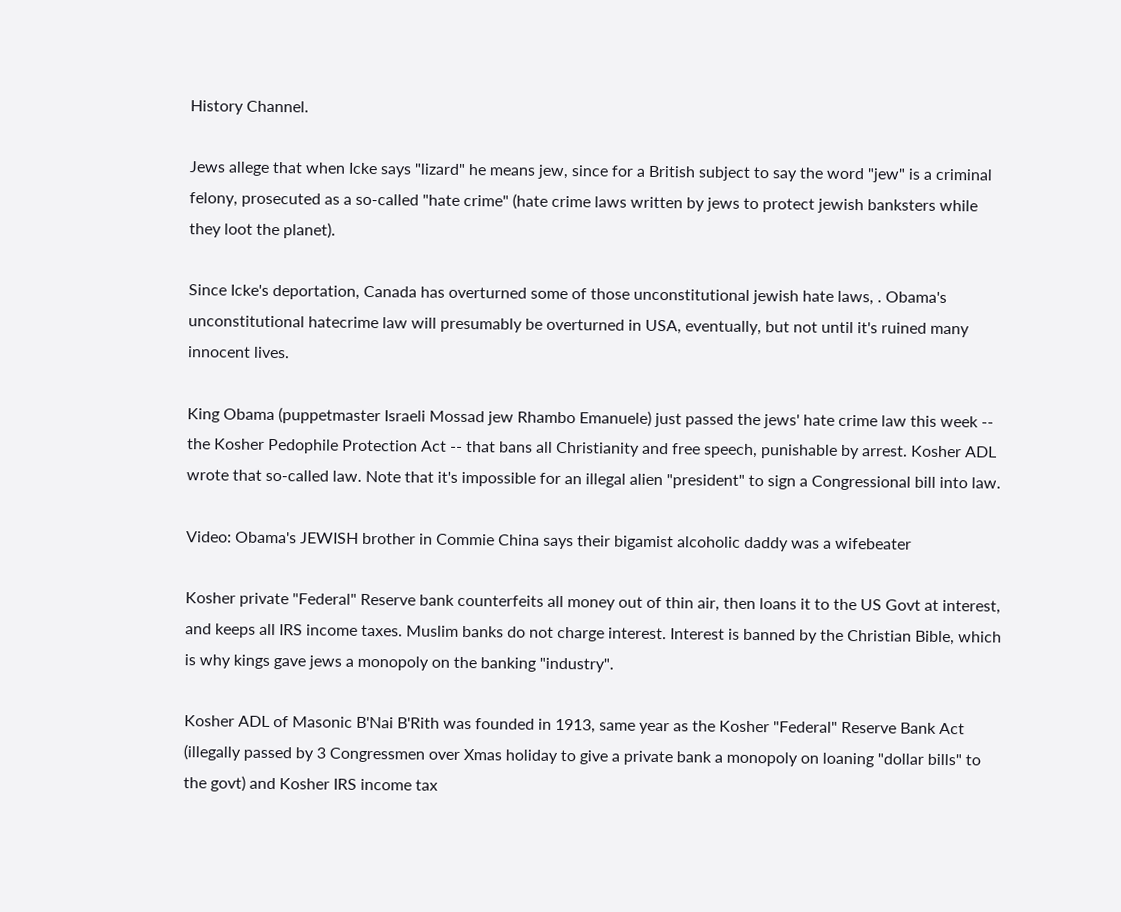History Channel.

Jews allege that when Icke says "lizard" he means jew, since for a British subject to say the word "jew" is a criminal felony, prosecuted as a so-called "hate crime" (hate crime laws written by jews to protect jewish banksters while they loot the planet).

Since Icke's deportation, Canada has overturned some of those unconstitutional jewish hate laws, . Obama's unconstitutional hatecrime law will presumably be overturned in USA, eventually, but not until it's ruined many innocent lives.

King Obama (puppetmaster Israeli Mossad jew Rhambo Emanuele) just passed the jews' hate crime law this week -- the Kosher Pedophile Protection Act -- that bans all Christianity and free speech, punishable by arrest. Kosher ADL wrote that so-called law. Note that it's impossible for an illegal alien "president" to sign a Congressional bill into law.

Video: Obama's JEWISH brother in Commie China says their bigamist alcoholic daddy was a wifebeater

Kosher private "Federal" Reserve bank counterfeits all money out of thin air, then loans it to the US Govt at interest, and keeps all IRS income taxes. Muslim banks do not charge interest. Interest is banned by the Christian Bible, which is why kings gave jews a monopoly on the banking "industry".

Kosher ADL of Masonic B'Nai B'Rith was founded in 1913, same year as the Kosher "Federal" Reserve Bank Act (illegally passed by 3 Congressmen over Xmas holiday to give a private bank a monopoly on loaning "dollar bills" to the govt) and Kosher IRS income tax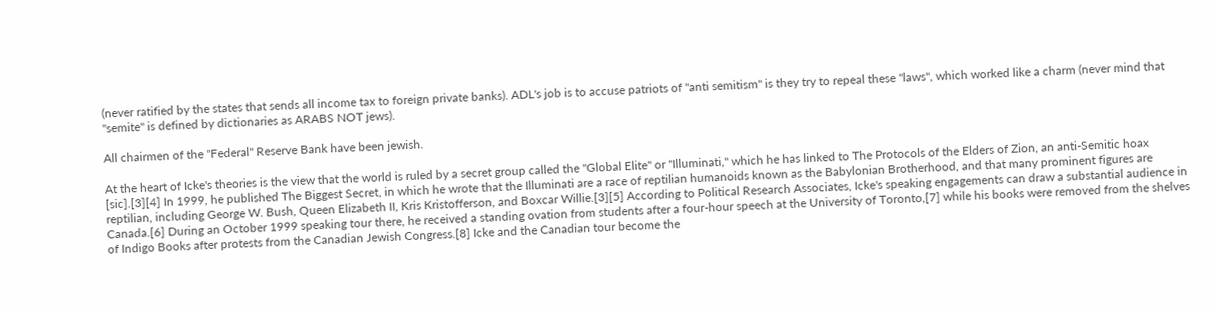(never ratified by the states that sends all income tax to foreign private banks). ADL's job is to accuse patriots of "anti semitism" is they try to repeal these "laws", which worked like a charm (never mind that "semite" is defined by dictionaries as ARABS NOT jews).

All chairmen of the "Federal" Reserve Bank have been jewish.

At the heart of Icke's theories is the view that the world is ruled by a secret group called the "Global Elite" or "Illuminati," which he has linked to The Protocols of the Elders of Zion, an anti-Semitic hoax [sic].[3][4] In 1999, he published The Biggest Secret, in which he wrote that the Illuminati are a race of reptilian humanoids known as the Babylonian Brotherhood, and that many prominent figures are reptilian, including George W. Bush, Queen Elizabeth II, Kris Kristofferson, and Boxcar Willie.[3][5] According to Political Research Associates, Icke's speaking engagements can draw a substantial audience in Canada.[6] During an October 1999 speaking tour there, he received a standing ovation from students after a four-hour speech at the University of Toronto,[7] while his books were removed from the shelves of Indigo Books after protests from the Canadian Jewish Congress.[8] Icke and the Canadian tour become the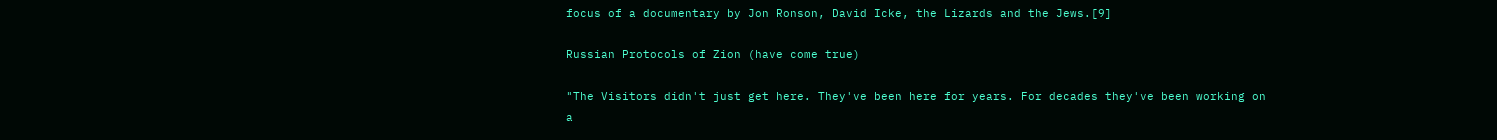focus of a documentary by Jon Ronson, David Icke, the Lizards and the Jews.[9]

Russian Protocols of Zion (have come true)

"The Visitors didn't just get here. They've been here for years. For decades they've been working on a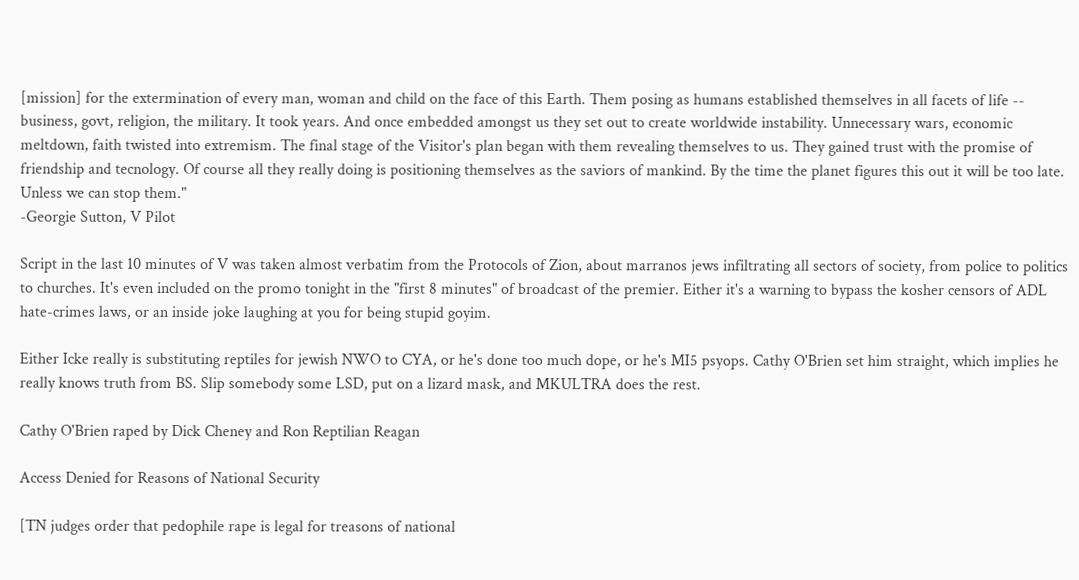[mission] for the extermination of every man, woman and child on the face of this Earth. Them posing as humans established themselves in all facets of life -- business, govt, religion, the military. It took years. And once embedded amongst us they set out to create worldwide instability. Unnecessary wars, economic meltdown, faith twisted into extremism. The final stage of the Visitor's plan began with them revealing themselves to us. They gained trust with the promise of friendship and tecnology. Of course all they really doing is positioning themselves as the saviors of mankind. By the time the planet figures this out it will be too late. Unless we can stop them."
-Georgie Sutton, V Pilot

Script in the last 10 minutes of V was taken almost verbatim from the Protocols of Zion, about marranos jews infiltrating all sectors of society, from police to politics to churches. It's even included on the promo tonight in the "first 8 minutes" of broadcast of the premier. Either it's a warning to bypass the kosher censors of ADL hate-crimes laws, or an inside joke laughing at you for being stupid goyim.

Either Icke really is substituting reptiles for jewish NWO to CYA, or he's done too much dope, or he's MI5 psyops. Cathy O'Brien set him straight, which implies he really knows truth from BS. Slip somebody some LSD, put on a lizard mask, and MKULTRA does the rest.

Cathy O'Brien raped by Dick Cheney and Ron Reptilian Reagan

Access Denied for Reasons of National Security

[TN judges order that pedophile rape is legal for treasons of national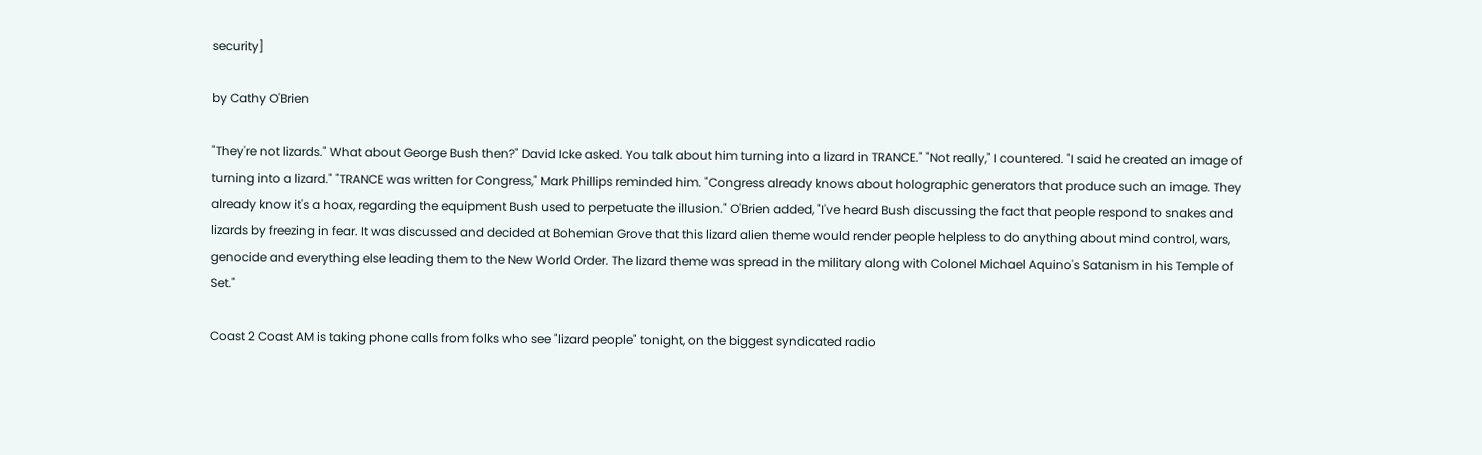security]

by Cathy O'Brien

"They're not lizards." What about George Bush then?" David Icke asked. You talk about him turning into a lizard in TRANCE." "Not really," I countered. "I said he created an image of turning into a lizard." "TRANCE was written for Congress," Mark Phillips reminded him. "Congress already knows about holographic generators that produce such an image. They already know it's a hoax, regarding the equipment Bush used to perpetuate the illusion." O'Brien added, "I've heard Bush discussing the fact that people respond to snakes and lizards by freezing in fear. It was discussed and decided at Bohemian Grove that this lizard alien theme would render people helpless to do anything about mind control, wars, genocide and everything else leading them to the New World Order. The lizard theme was spread in the military along with Colonel Michael Aquino's Satanism in his Temple of Set."

Coast 2 Coast AM is taking phone calls from folks who see "lizard people" tonight, on the biggest syndicated radio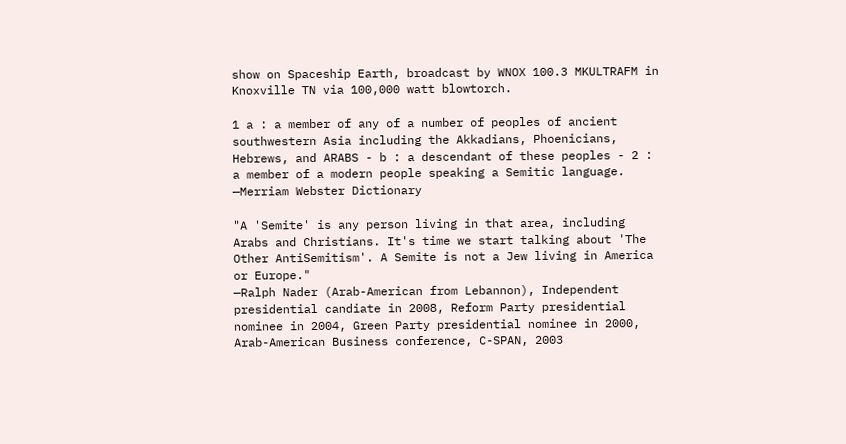show on Spaceship Earth, broadcast by WNOX 100.3 MKULTRAFM in Knoxville TN via 100,000 watt blowtorch.

1 a : a member of any of a number of peoples of ancient southwestern Asia including the Akkadians, Phoenicians, Hebrews, and ARABS - b : a descendant of these peoples - 2 : a member of a modern people speaking a Semitic language.
—Merriam Webster Dictionary

"A 'Semite' is any person living in that area, including Arabs and Christians. It's time we start talking about 'The Other AntiSemitism'. A Semite is not a Jew living in America or Europe."
—Ralph Nader (Arab-American from Lebannon), Independent presidential candiate in 2008, Reform Party presidential nominee in 2004, Green Party presidential nominee in 2000, Arab-American Business conference, C-SPAN, 2003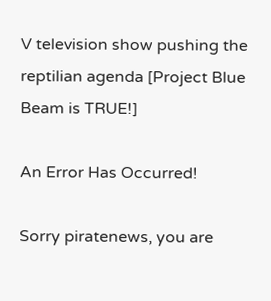V television show pushing the reptilian agenda [Project Blue Beam is TRUE!]

An Error Has Occurred!

Sorry piratenews, you are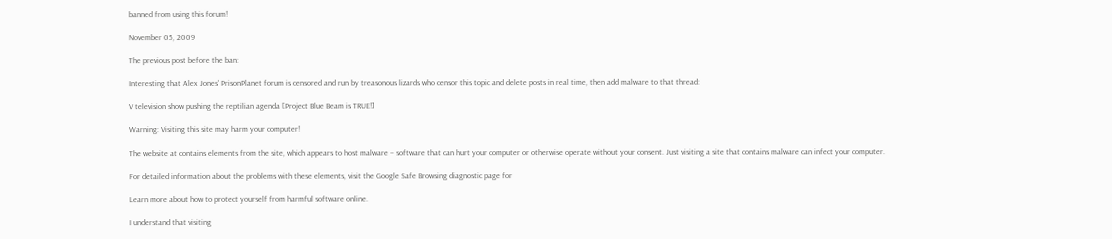banned from using this forum!

November 05, 2009

The previous post before the ban:

Interesting that Alex Jones' PrisonPlanet forum is censored and run by treasonous lizards who censor this topic and delete posts in real time, then add malware to that thread:

V television show pushing the reptilian agenda [Project Blue Beam is TRUE!]

Warning: Visiting this site may harm your computer!

The website at contains elements from the site, which appears to host malware – software that can hurt your computer or otherwise operate without your consent. Just visiting a site that contains malware can infect your computer.

For detailed information about the problems with these elements, visit the Google Safe Browsing diagnostic page for

Learn more about how to protect yourself from harmful software online.

I understand that visiting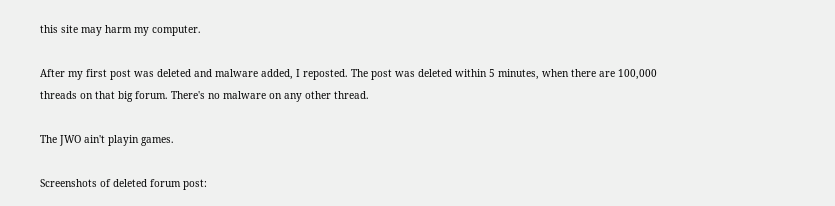this site may harm my computer.

After my first post was deleted and malware added, I reposted. The post was deleted within 5 minutes, when there are 100,000 threads on that big forum. There's no malware on any other thread.

The JWO ain't playin games.

Screenshots of deleted forum post: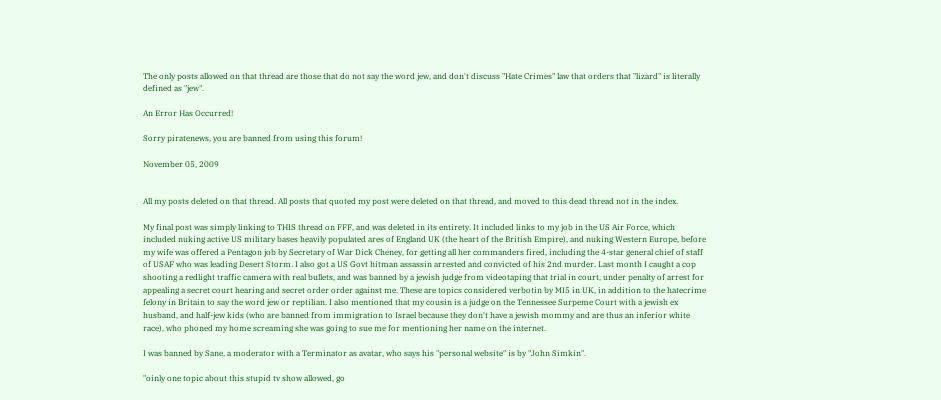The only posts allowed on that thread are those that do not say the word jew, and don't discuss "Hate Crimes" law that orders that "lizard" is literally defined as "jew".

An Error Has Occurred!

Sorry piratenews, you are banned from using this forum!

November 05, 2009


All my posts deleted on that thread. All posts that quoted my post were deleted on that thread, and moved to this dead thread not in the index.

My final post was simply linking to THIS thread on FFF, and was deleted in its entirety. It included links to my job in the US Air Force, which included nuking active US military bases heavily populated ares of England UK (the heart of the British Empire), and nuking Western Europe, before my wife was offered a Pentagon job by Secretary of War Dick Cheney, for getting all her commanders fired, including the 4-star general chief of staff of USAF who was leading Desert Storm. I also got a US Govt hitman assassin arrested and convicted of his 2nd murder. Last month I caught a cop shooting a redlight traffic camera with real bullets, and was banned by a jewish judge from videotaping that trial in court, under penalty of arrest for appealing a secret court hearing and secret order order against me. These are topics considered verbotin by MI5 in UK, in addition to the hatecrime felony in Britain to say the word jew or reptilian. I also mentioned that my cousin is a judge on the Tennessee Surpeme Court with a jewish ex husband, and half-jew kids (who are banned from immigration to Israel because they don't have a jewish mommy and are thus an inferior white race), who phoned my home screaming she was going to sue me for mentioning her name on the internet.

I was banned by Sane, a moderator with a Terminator as avatar, who says his "personal website" is by "John Simkin".

"oinly one topic about this stupid tv show allowed, go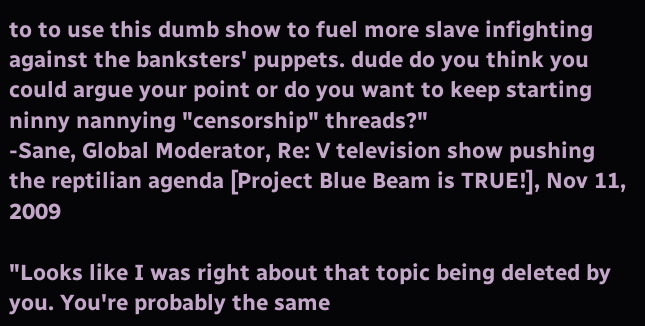to to use this dumb show to fuel more slave infighting against the banksters' puppets. dude do you think you could argue your point or do you want to keep starting ninny nannying "censorship" threads?"
-Sane, Global Moderator, Re: V television show pushing the reptilian agenda [Project Blue Beam is TRUE!], Nov 11, 2009

"Looks like I was right about that topic being deleted by you. You're probably the same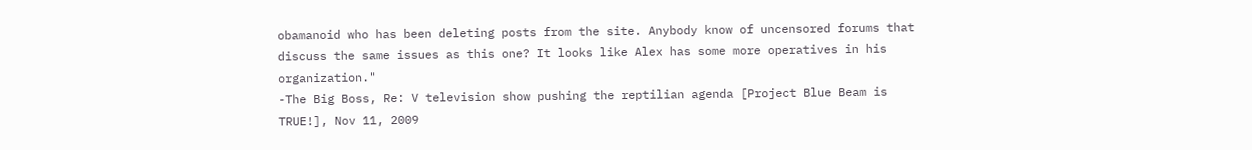obamanoid who has been deleting posts from the site. Anybody know of uncensored forums that discuss the same issues as this one? It looks like Alex has some more operatives in his organization."
-The Big Boss, Re: V television show pushing the reptilian agenda [Project Blue Beam is TRUE!], Nov 11, 2009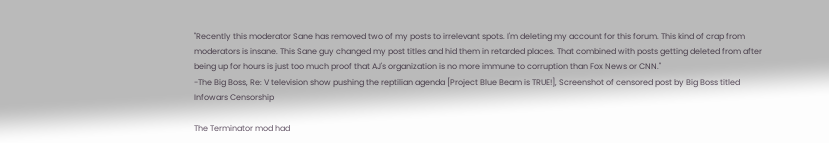"Recently this moderator Sane has removed two of my posts to irrelevant spots. I'm deleting my account for this forum. This kind of crap from moderators is insane. This Sane guy changed my post titles and hid them in retarded places. That combined with posts getting deleted from after being up for hours is just too much proof that AJ's organization is no more immune to corruption than Fox News or CNN."
-The Big Boss, Re: V television show pushing the reptilian agenda [Project Blue Beam is TRUE!], Screenshot of censored post by Big Boss titled Infowars Censorship

The Terminator mod had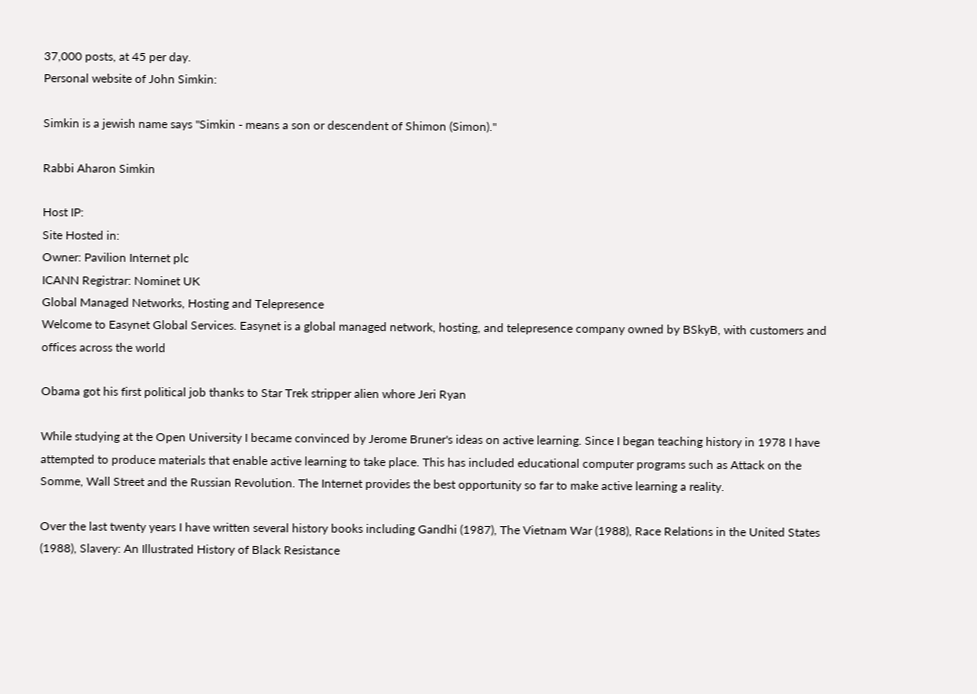37,000 posts, at 45 per day.
Personal website of John Simkin:

Simkin is a jewish name says "Simkin - means a son or descendent of Shimon (Simon)."

Rabbi Aharon Simkin

Host IP:
Site Hosted in:
Owner: Pavilion Internet plc
ICANN Registrar: Nominet UK
Global Managed Networks, Hosting and Telepresence
Welcome to Easynet Global Services. Easynet is a global managed network, hosting, and telepresence company owned by BSkyB, with customers and offices across the world

Obama got his first political job thanks to Star Trek stripper alien whore Jeri Ryan

While studying at the Open University I became convinced by Jerome Bruner's ideas on active learning. Since I began teaching history in 1978 I have attempted to produce materials that enable active learning to take place. This has included educational computer programs such as Attack on the Somme, Wall Street and the Russian Revolution. The Internet provides the best opportunity so far to make active learning a reality.

Over the last twenty years I have written several history books including Gandhi (1987), The Vietnam War (1988), Race Relations in the United States (1988), Slavery: An Illustrated History of Black Resistance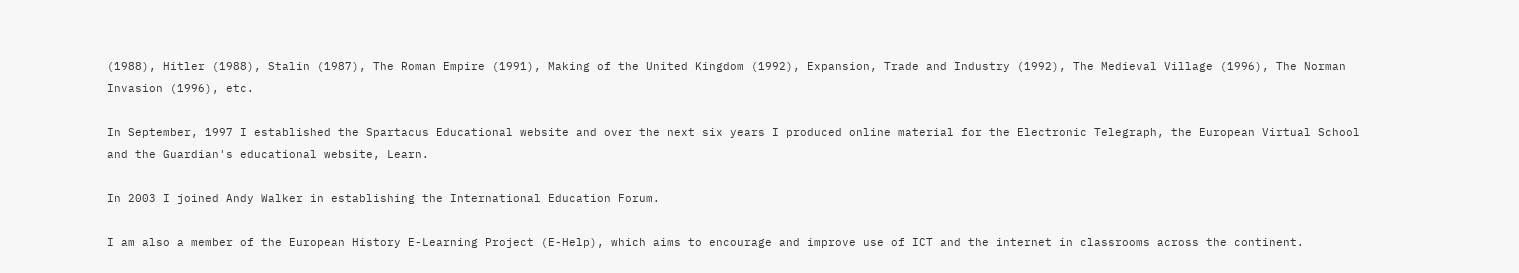(1988), Hitler (1988), Stalin (1987), The Roman Empire (1991), Making of the United Kingdom (1992), Expansion, Trade and Industry (1992), The Medieval Village (1996), The Norman Invasion (1996), etc.

In September, 1997 I established the Spartacus Educational website and over the next six years I produced online material for the Electronic Telegraph, the European Virtual School and the Guardian's educational website, Learn.

In 2003 I joined Andy Walker in establishing the International Education Forum.

I am also a member of the European History E-Learning Project (E-Help), which aims to encourage and improve use of ICT and the internet in classrooms across the continent.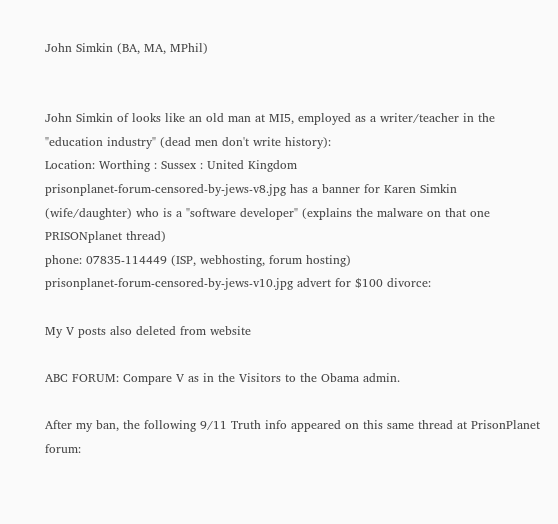John Simkin (BA, MA, MPhil)


John Simkin of looks like an old man at MI5, employed as a writer/teacher in the "education industry" (dead men don't write history):
Location: Worthing : Sussex : United Kingdom
prisonplanet-forum-censored-by-jews-v8.jpg has a banner for Karen Simkin (wife/daughter) who is a "software developer" (explains the malware on that one PRISONplanet thread)
phone: 07835-114449 (ISP, webhosting, forum hosting)
prisonplanet-forum-censored-by-jews-v10.jpg advert for $100 divorce:

My V posts also deleted from website

ABC FORUM: Compare V as in the Visitors to the Obama admin.

After my ban, the following 9/11 Truth info appeared on this same thread at PrisonPlanet forum: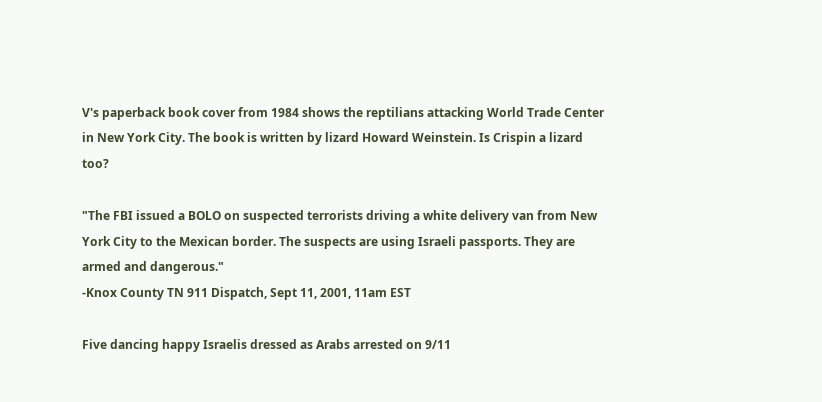V's paperback book cover from 1984 shows the reptilians attacking World Trade Center in New York City. The book is written by lizard Howard Weinstein. Is Crispin a lizard too?

"The FBI issued a BOLO on suspected terrorists driving a white delivery van from New York City to the Mexican border. The suspects are using Israeli passports. They are armed and dangerous."
-Knox County TN 911 Dispatch, Sept 11, 2001, 11am EST

Five dancing happy Israelis dressed as Arabs arrested on 9/11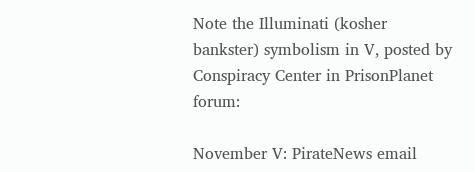Note the Illuminati (kosher bankster) symbolism in V, posted by Conspiracy Center in PrisonPlanet forum:

November V: PirateNews email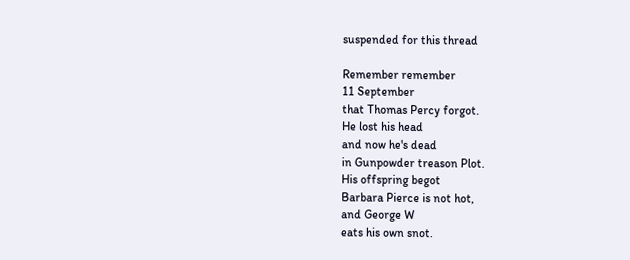suspended for this thread

Remember remember
11 September
that Thomas Percy forgot.
He lost his head
and now he's dead
in Gunpowder treason Plot.
His offspring begot
Barbara Pierce is not hot,
and George W
eats his own snot.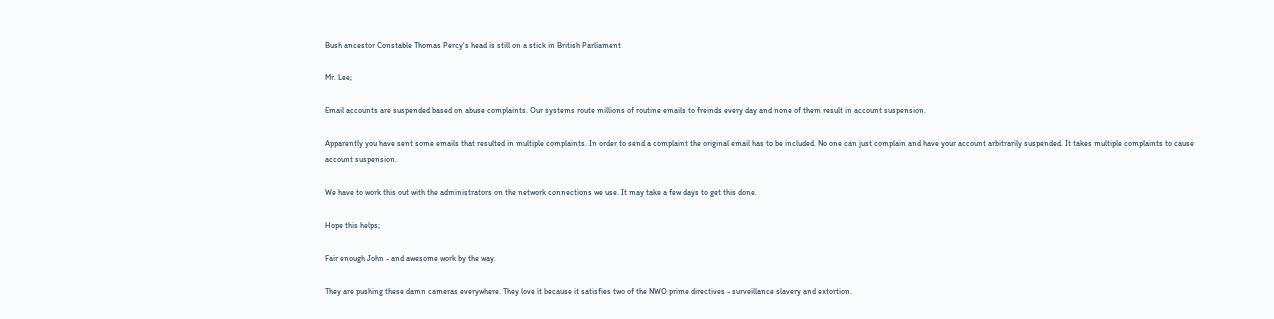Bush ancestor Constable Thomas Percy's head is still on a stick in British Parliament

Mr. Lee;

Email accounts are suspended based on abuse complaints. Our systems route millions of routine emails to freinds every day and none of them result in account suspension.

Apparently you have sent some emails that resulted in multiple complaints. In order to send a complaint the original email has to be included. No one can just complain and have your account arbitrarily suspended. It takes multiple complaints to cause account suspension.

We have to work this out with the administrators on the network connections we use. It may take a few days to get this done.

Hope this helps;

Fair enough John - and awesome work by the way.

They are pushing these damn cameras everywhere. They love it because it satisfies two of the NWO prime directives - surveillance slavery and extortion.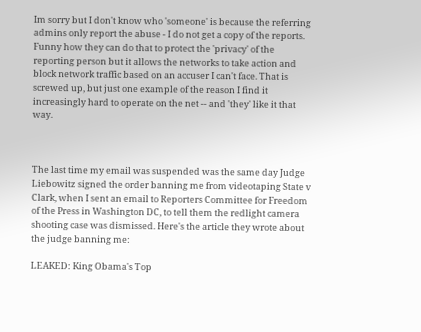Im sorry but I don't know who 'someone' is because the referring admins only report the abuse - I do not get a copy of the reports. Funny how they can do that to protect the 'privacy' of the reporting person but it allows the networks to take action and block network traffic based on an accuser I can't face. That is screwed up, but just one example of the reason I find it increasingly hard to operate on the net -- and 'they' like it that way.



The last time my email was suspended was the same day Judge Liebowitz signed the order banning me from videotaping State v Clark, when I sent an email to Reporters Committee for Freedom of the Press in Washington DC, to tell them the redlight camera shooting case was dismissed. Here's the article they wrote about the judge banning me:

LEAKED: King Obama's Top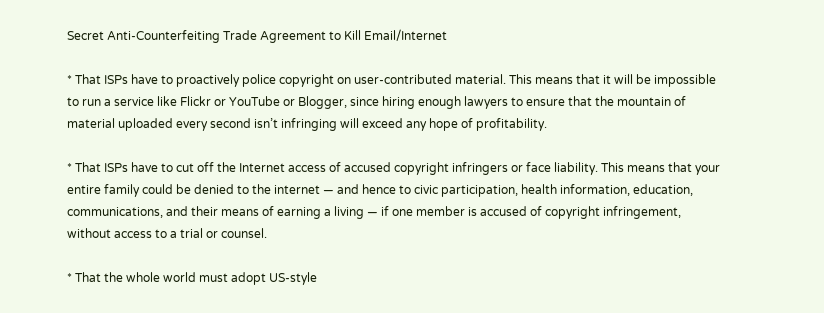Secret Anti-Counterfeiting Trade Agreement to Kill Email/Internet

* That ISPs have to proactively police copyright on user-contributed material. This means that it will be impossible to run a service like Flickr or YouTube or Blogger, since hiring enough lawyers to ensure that the mountain of material uploaded every second isn’t infringing will exceed any hope of profitability.

* That ISPs have to cut off the Internet access of accused copyright infringers or face liability. This means that your entire family could be denied to the internet — and hence to civic participation, health information, education, communications, and their means of earning a living — if one member is accused of copyright infringement, without access to a trial or counsel.

* That the whole world must adopt US-style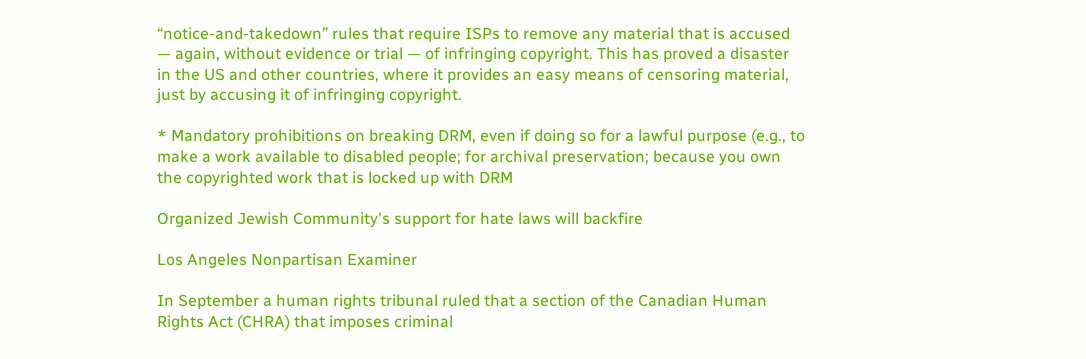“notice-and-takedown” rules that require ISPs to remove any material that is accused — again, without evidence or trial — of infringing copyright. This has proved a disaster in the US and other countries, where it provides an easy means of censoring material, just by accusing it of infringing copyright.

* Mandatory prohibitions on breaking DRM, even if doing so for a lawful purpose (e.g., to make a work available to disabled people; for archival preservation; because you own the copyrighted work that is locked up with DRM

Organized Jewish Community's support for hate laws will backfire

Los Angeles Nonpartisan Examiner

In September a human rights tribunal ruled that a section of the Canadian Human Rights Act (CHRA) that imposes criminal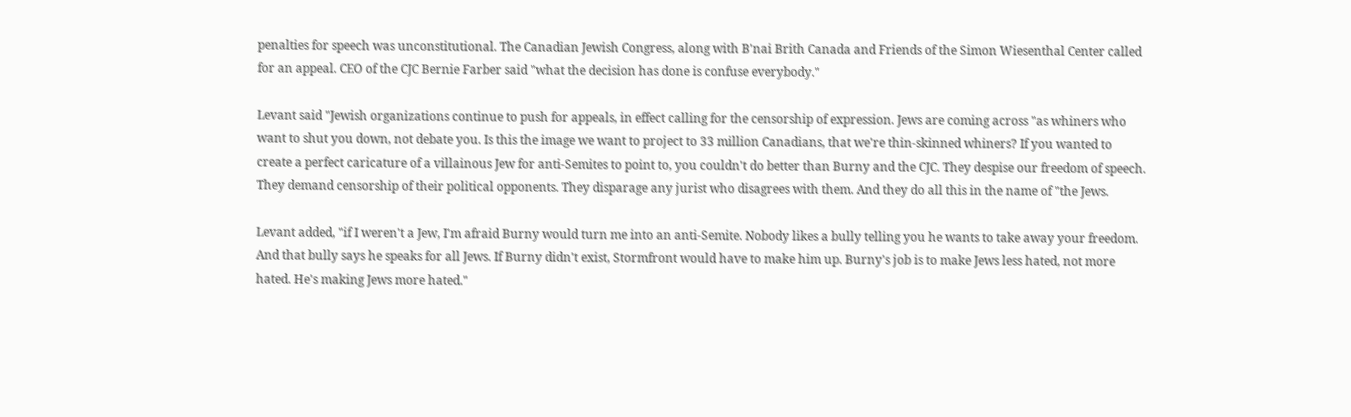penalties for speech was unconstitutional. The Canadian Jewish Congress, along with B'nai Brith Canada and Friends of the Simon Wiesenthal Center called for an appeal. CEO of the CJC Bernie Farber said "what the decision has done is confuse everybody."

Levant said "Jewish organizations continue to push for appeals, in effect calling for the censorship of expression. Jews are coming across "as whiners who want to shut you down, not debate you. Is this the image we want to project to 33 million Canadians, that we're thin-skinned whiners? If you wanted to create a perfect caricature of a villainous Jew for anti-Semites to point to, you couldn't do better than Burny and the CJC. They despise our freedom of speech. They demand censorship of their political opponents. They disparage any jurist who disagrees with them. And they do all this in the name of "the Jews.

Levant added, "if I weren't a Jew, I'm afraid Burny would turn me into an anti-Semite. Nobody likes a bully telling you he wants to take away your freedom. And that bully says he speaks for all Jews. If Burny didn't exist, Stormfront would have to make him up. Burny's job is to make Jews less hated, not more hated. He's making Jews more hated."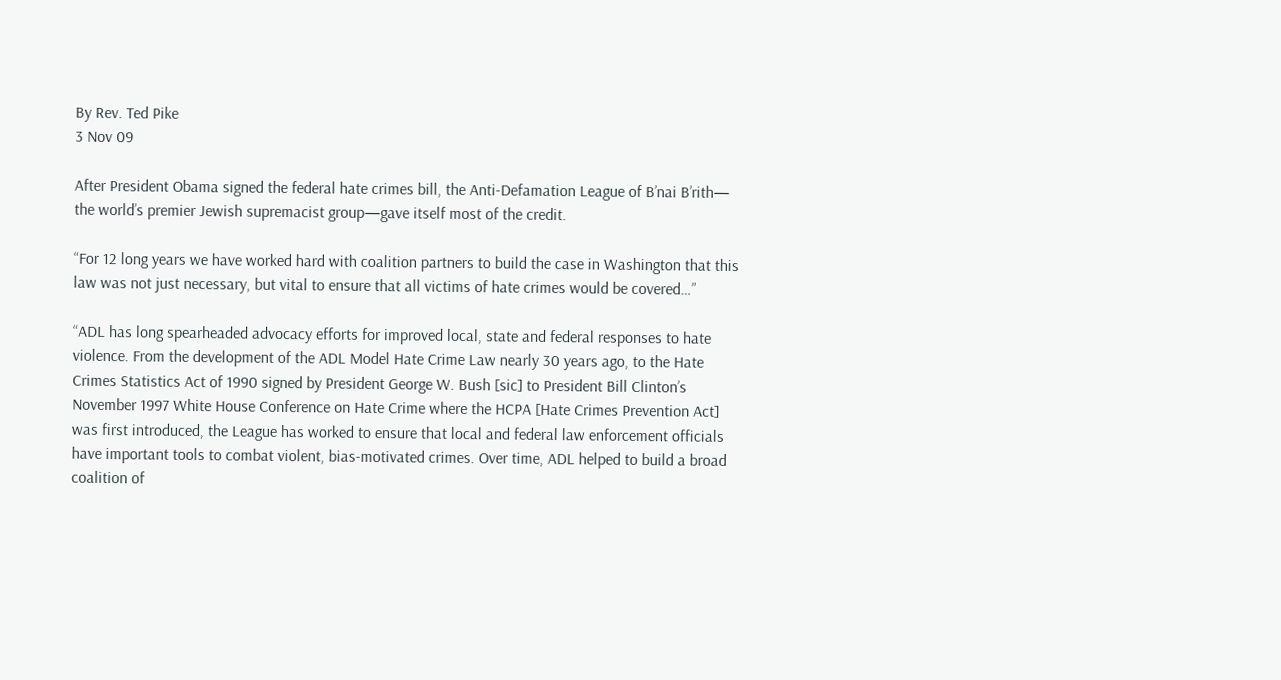By Rev. Ted Pike
3 Nov 09

After President Obama signed the federal hate crimes bill, the Anti-Defamation League of B’nai B’rith— the world’s premier Jewish supremacist group—gave itself most of the credit.

“For 12 long years we have worked hard with coalition partners to build the case in Washington that this law was not just necessary, but vital to ensure that all victims of hate crimes would be covered…”

“ADL has long spearheaded advocacy efforts for improved local, state and federal responses to hate violence. From the development of the ADL Model Hate Crime Law nearly 30 years ago, to the Hate Crimes Statistics Act of 1990 signed by President George W. Bush [sic] to President Bill Clinton’s November 1997 White House Conference on Hate Crime where the HCPA [Hate Crimes Prevention Act] was first introduced, the League has worked to ensure that local and federal law enforcement officials have important tools to combat violent, bias-motivated crimes. Over time, ADL helped to build a broad coalition of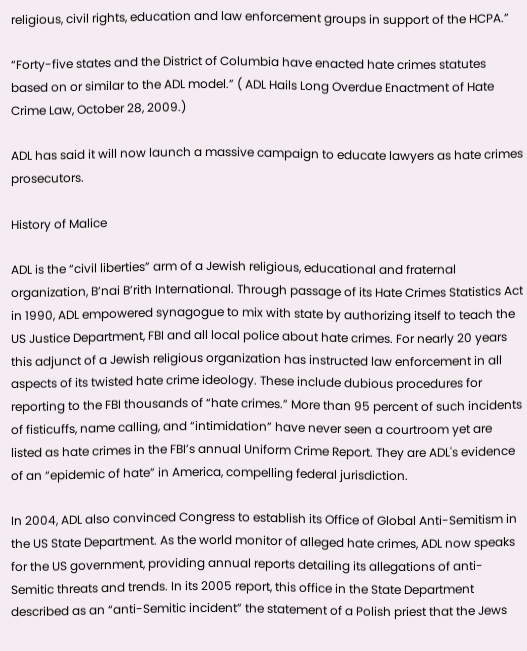religious, civil rights, education and law enforcement groups in support of the HCPA.”

“Forty-five states and the District of Columbia have enacted hate crimes statutes based on or similar to the ADL model.” ( ADL Hails Long Overdue Enactment of Hate Crime Law, October 28, 2009.)

ADL has said it will now launch a massive campaign to educate lawyers as hate crimes prosecutors.

History of Malice

ADL is the “civil liberties” arm of a Jewish religious, educational and fraternal organization, B’nai B’rith International. Through passage of its Hate Crimes Statistics Act in 1990, ADL empowered synagogue to mix with state by authorizing itself to teach the US Justice Department, FBI and all local police about hate crimes. For nearly 20 years this adjunct of a Jewish religious organization has instructed law enforcement in all aspects of its twisted hate crime ideology. These include dubious procedures for reporting to the FBI thousands of “hate crimes.” More than 95 percent of such incidents of fisticuffs, name calling, and “intimidation” have never seen a courtroom yet are listed as hate crimes in the FBI’s annual Uniform Crime Report. They are ADL's evidence of an “epidemic of hate” in America, compelling federal jurisdiction.

In 2004, ADL also convinced Congress to establish its Office of Global Anti-Semitism in the US State Department. As the world monitor of alleged hate crimes, ADL now speaks for the US government, providing annual reports detailing its allegations of anti-Semitic threats and trends. In its 2005 report, this office in the State Department described as an “anti-Semitic incident” the statement of a Polish priest that the Jews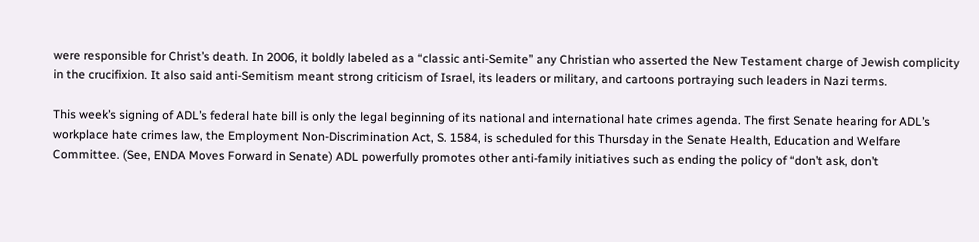were responsible for Christ’s death. In 2006, it boldly labeled as a “classic anti-Semite” any Christian who asserted the New Testament charge of Jewish complicity in the crucifixion. It also said anti-Semitism meant strong criticism of Israel, its leaders or military, and cartoons portraying such leaders in Nazi terms.

This week’s signing of ADL’s federal hate bill is only the legal beginning of its national and international hate crimes agenda. The first Senate hearing for ADL’s workplace hate crimes law, the Employment Non-Discrimination Act, S. 1584, is scheduled for this Thursday in the Senate Health, Education and Welfare Committee. (See, ENDA Moves Forward in Senate) ADL powerfully promotes other anti-family initiatives such as ending the policy of “don’t ask, don’t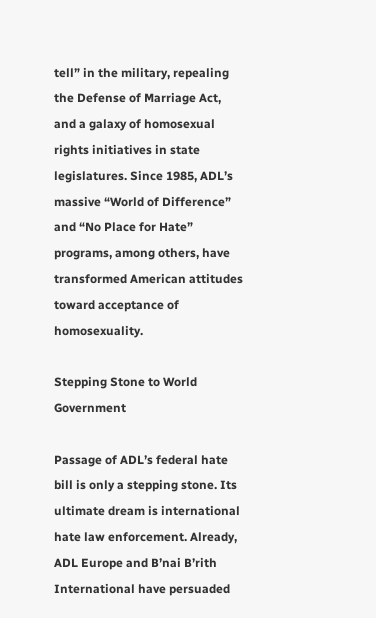tell” in the military, repealing the Defense of Marriage Act, and a galaxy of homosexual rights initiatives in state legislatures. Since 1985, ADL’s massive “World of Difference” and “No Place for Hate” programs, among others, have transformed American attitudes toward acceptance of homosexuality.

Stepping Stone to World Government

Passage of ADL’s federal hate bill is only a stepping stone. Its ultimate dream is international hate law enforcement. Already, ADL Europe and B’nai B’rith International have persuaded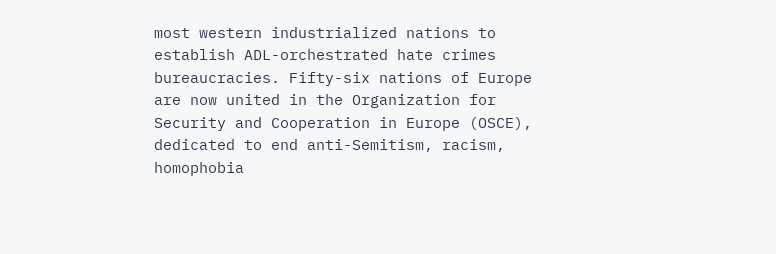most western industrialized nations to establish ADL-orchestrated hate crimes bureaucracies. Fifty-six nations of Europe are now united in the Organization for Security and Cooperation in Europe (OSCE), dedicated to end anti-Semitism, racism, homophobia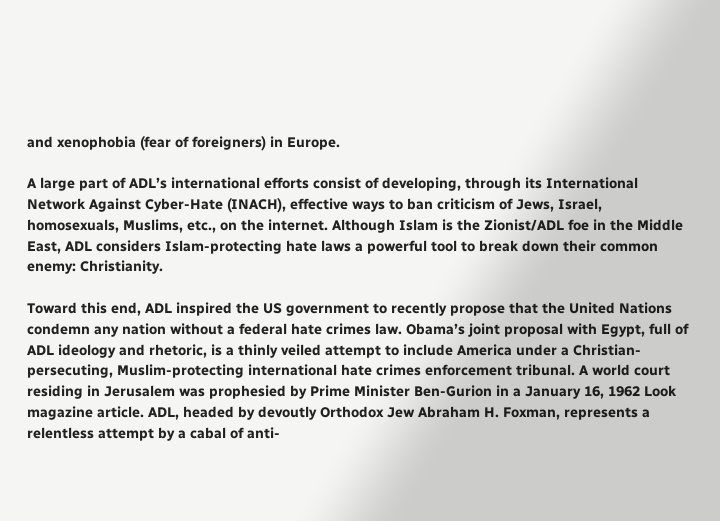and xenophobia (fear of foreigners) in Europe.

A large part of ADL’s international efforts consist of developing, through its International Network Against Cyber-Hate (INACH), effective ways to ban criticism of Jews, Israel, homosexuals, Muslims, etc., on the internet. Although Islam is the Zionist/ADL foe in the Middle East, ADL considers Islam-protecting hate laws a powerful tool to break down their common enemy: Christianity.

Toward this end, ADL inspired the US government to recently propose that the United Nations condemn any nation without a federal hate crimes law. Obama’s joint proposal with Egypt, full of ADL ideology and rhetoric, is a thinly veiled attempt to include America under a Christian-persecuting, Muslim-protecting international hate crimes enforcement tribunal. A world court residing in Jerusalem was prophesied by Prime Minister Ben-Gurion in a January 16, 1962 Look magazine article. ADL, headed by devoutly Orthodox Jew Abraham H. Foxman, represents a relentless attempt by a cabal of anti-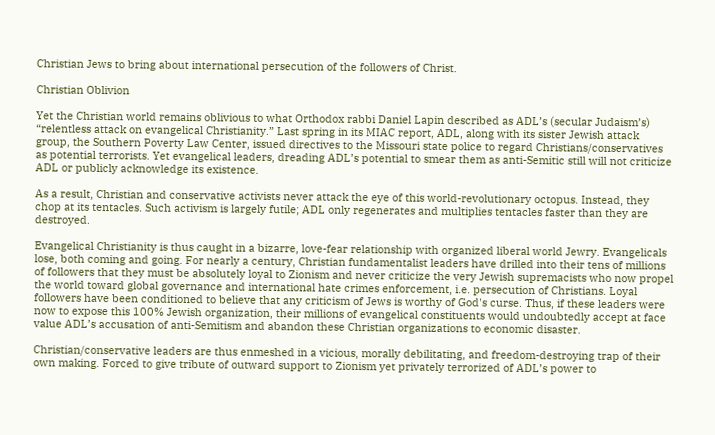Christian Jews to bring about international persecution of the followers of Christ.

Christian Oblivion

Yet the Christian world remains oblivious to what Orthodox rabbi Daniel Lapin described as ADL’s (secular Judaism’s) “relentless attack on evangelical Christianity.” Last spring in its MIAC report, ADL, along with its sister Jewish attack group, the Southern Poverty Law Center, issued directives to the Missouri state police to regard Christians/conservatives as potential terrorists. Yet evangelical leaders, dreading ADL’s potential to smear them as anti-Semitic still will not criticize ADL or publicly acknowledge its existence.

As a result, Christian and conservative activists never attack the eye of this world-revolutionary octopus. Instead, they chop at its tentacles. Such activism is largely futile; ADL only regenerates and multiplies tentacles faster than they are destroyed.

Evangelical Christianity is thus caught in a bizarre, love-fear relationship with organized liberal world Jewry. Evangelicals lose, both coming and going. For nearly a century, Christian fundamentalist leaders have drilled into their tens of millions of followers that they must be absolutely loyal to Zionism and never criticize the very Jewish supremacists who now propel the world toward global governance and international hate crimes enforcement, i.e. persecution of Christians. Loyal followers have been conditioned to believe that any criticism of Jews is worthy of God's curse. Thus, if these leaders were now to expose this 100% Jewish organization, their millions of evangelical constituents would undoubtedly accept at face value ADL’s accusation of anti-Semitism and abandon these Christian organizations to economic disaster.

Christian/conservative leaders are thus enmeshed in a vicious, morally debilitating, and freedom-destroying trap of their own making. Forced to give tribute of outward support to Zionism yet privately terrorized of ADL’s power to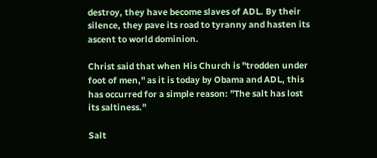destroy, they have become slaves of ADL. By their silence, they pave its road to tyranny and hasten its ascent to world dominion.

Christ said that when His Church is "trodden under foot of men," as it is today by Obama and ADL, this has occurred for a simple reason: "The salt has lost its saltiness."

Salt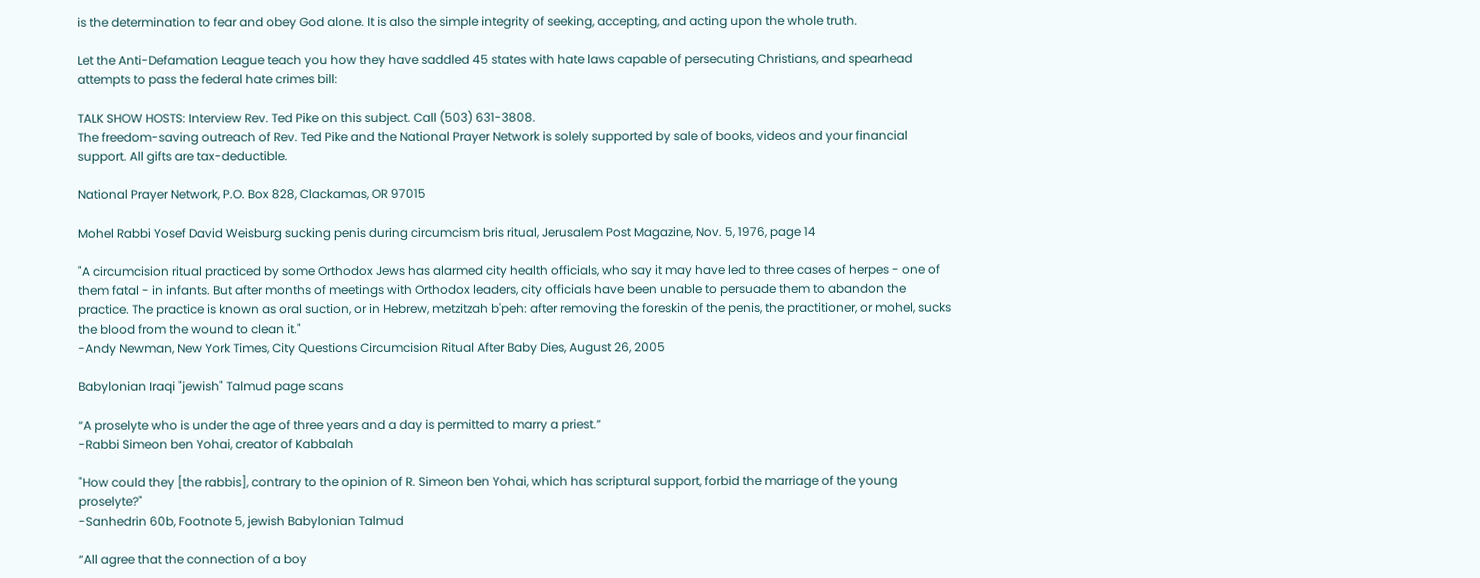is the determination to fear and obey God alone. It is also the simple integrity of seeking, accepting, and acting upon the whole truth.

Let the Anti-Defamation League teach you how they have saddled 45 states with hate laws capable of persecuting Christians, and spearhead attempts to pass the federal hate crimes bill:

TALK SHOW HOSTS: Interview Rev. Ted Pike on this subject. Call (503) 631-3808.
The freedom-saving outreach of Rev. Ted Pike and the National Prayer Network is solely supported by sale of books, videos and your financial support. All gifts are tax-deductible.

National Prayer Network, P.O. Box 828, Clackamas, OR 97015

Mohel Rabbi Yosef David Weisburg sucking penis during circumcism bris ritual, Jerusalem Post Magazine, Nov. 5, 1976, page 14

"A circumcision ritual practiced by some Orthodox Jews has alarmed city health officials, who say it may have led to three cases of herpes - one of them fatal - in infants. But after months of meetings with Orthodox leaders, city officials have been unable to persuade them to abandon the practice. The practice is known as oral suction, or in Hebrew, metzitzah b'peh: after removing the foreskin of the penis, the practitioner, or mohel, sucks the blood from the wound to clean it."
-Andy Newman, New York Times, City Questions Circumcision Ritual After Baby Dies, August 26, 2005

Babylonian Iraqi "jewish" Talmud page scans

“A proselyte who is under the age of three years and a day is permitted to marry a priest.”
-Rabbi Simeon ben Yohai, creator of Kabbalah

"How could they [the rabbis], contrary to the opinion of R. Simeon ben Yohai, which has scriptural support, forbid the marriage of the young proselyte?"
-Sanhedrin 60b, Footnote 5, jewish Babylonian Talmud

“All agree that the connection of a boy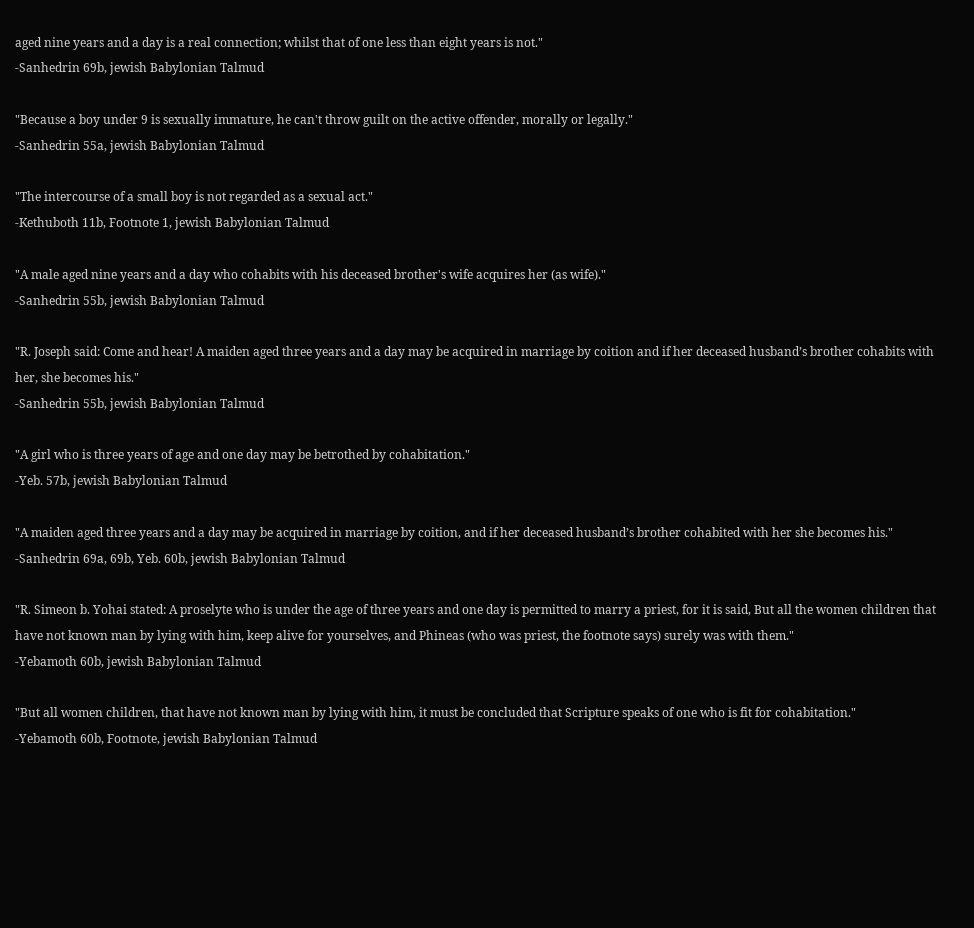aged nine years and a day is a real connection; whilst that of one less than eight years is not."
-Sanhedrin 69b, jewish Babylonian Talmud

"Because a boy under 9 is sexually immature, he can't throw guilt on the active offender, morally or legally."
-Sanhedrin 55a, jewish Babylonian Talmud

"The intercourse of a small boy is not regarded as a sexual act."
-Kethuboth 11b, Footnote 1, jewish Babylonian Talmud

"A male aged nine years and a day who cohabits with his deceased brother's wife acquires her (as wife)."
-Sanhedrin 55b, jewish Babylonian Talmud

"R. Joseph said: Come and hear! A maiden aged three years and a day may be acquired in marriage by coition and if her deceased husband’s brother cohabits with her, she becomes his."
-Sanhedrin 55b, jewish Babylonian Talmud

"A girl who is three years of age and one day may be betrothed by cohabitation."
-Yeb. 57b, jewish Babylonian Talmud

"A maiden aged three years and a day may be acquired in marriage by coition, and if her deceased husband’s brother cohabited with her she becomes his."
-Sanhedrin 69a, 69b, Yeb. 60b, jewish Babylonian Talmud

"R. Simeon b. Yohai stated: A proselyte who is under the age of three years and one day is permitted to marry a priest, for it is said, But all the women children that have not known man by lying with him, keep alive for yourselves, and Phineas (who was priest, the footnote says) surely was with them."
-Yebamoth 60b, jewish Babylonian Talmud

"But all women children, that have not known man by lying with him, it must be concluded that Scripture speaks of one who is fit for cohabitation."
-Yebamoth 60b, Footnote, jewish Babylonian Talmud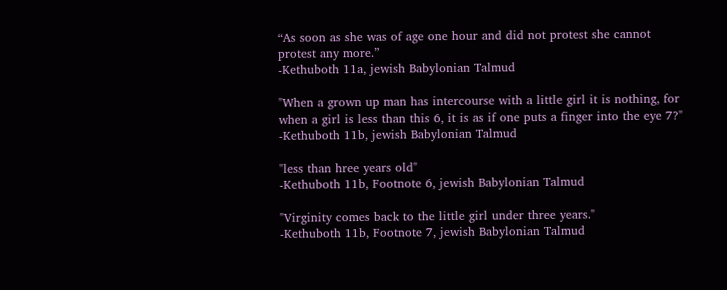“As soon as she was of age one hour and did not protest she cannot protest any more.”
-Kethuboth 11a, jewish Babylonian Talmud

"When a grown up man has intercourse with a little girl it is nothing, for when a girl is less than this 6, it is as if one puts a finger into the eye 7?"
-Kethuboth 11b, jewish Babylonian Talmud

"less than hree years old"
-Kethuboth 11b, Footnote 6, jewish Babylonian Talmud

"Virginity comes back to the little girl under three years."
-Kethuboth 11b, Footnote 7, jewish Babylonian Talmud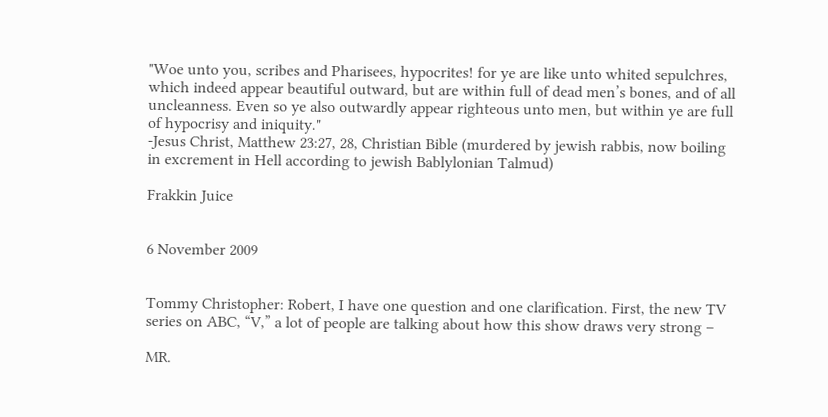"Woe unto you, scribes and Pharisees, hypocrites! for ye are like unto whited sepulchres, which indeed appear beautiful outward, but are within full of dead men’s bones, and of all uncleanness. Even so ye also outwardly appear righteous unto men, but within ye are full of hypocrisy and iniquity."
-Jesus Christ, Matthew 23:27, 28, Christian Bible (murdered by jewish rabbis, now boiling in excrement in Hell according to jewish Bablylonian Talmud)

Frakkin Juice


6 November 2009


Tommy Christopher: Robert, I have one question and one clarification. First, the new TV series on ABC, “V,” a lot of people are talking about how this show draws very strong –

MR.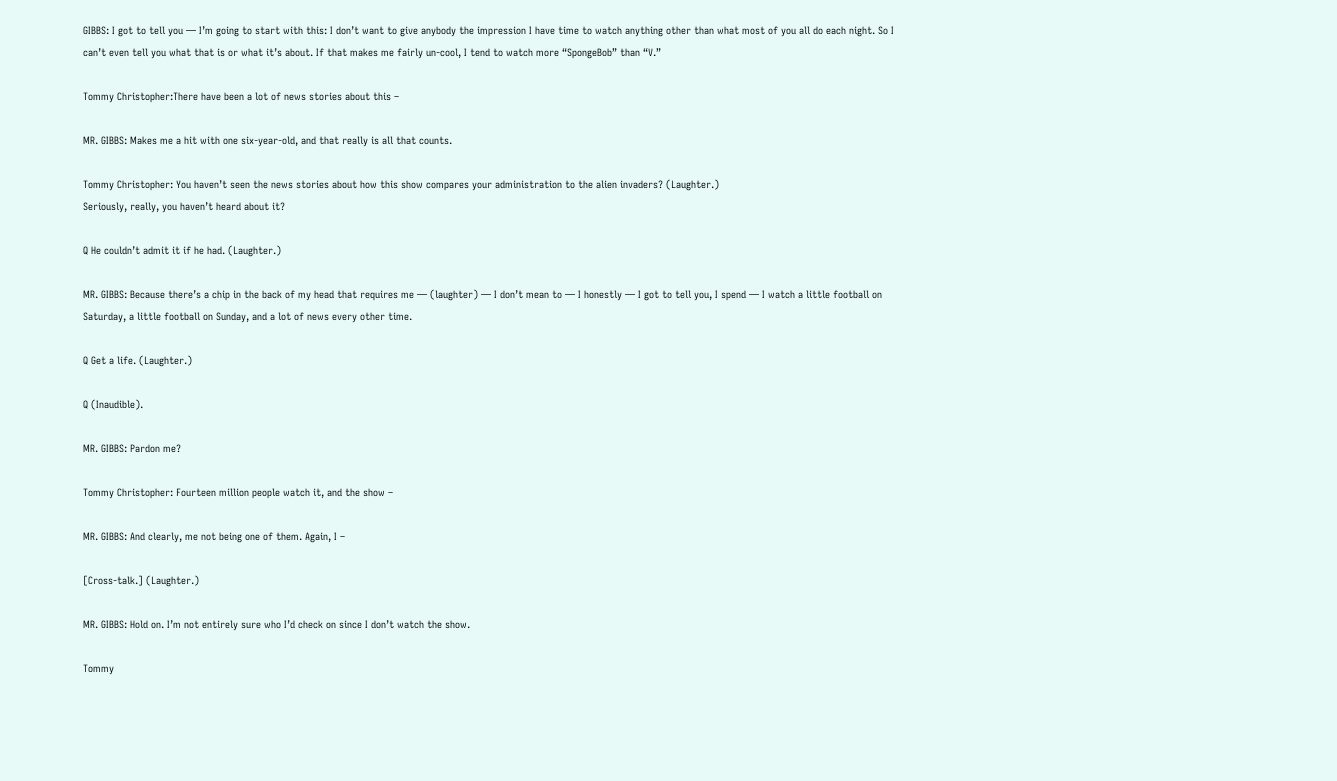GIBBS: I got to tell you — I’m going to start with this: I don’t want to give anybody the impression I have time to watch anything other than what most of you all do each night. So I can’t even tell you what that is or what it’s about. If that makes me fairly un-cool, I tend to watch more “SpongeBob” than “V.”

Tommy Christopher:There have been a lot of news stories about this –

MR. GIBBS: Makes me a hit with one six-year-old, and that really is all that counts.

Tommy Christopher: You haven’t seen the news stories about how this show compares your administration to the alien invaders? (Laughter.)
Seriously, really, you haven’t heard about it?

Q He couldn’t admit it if he had. (Laughter.)

MR. GIBBS: Because there’s a chip in the back of my head that requires me — (laughter) — I don’t mean to — I honestly — I got to tell you, I spend — I watch a little football on Saturday, a little football on Sunday, and a lot of news every other time.

Q Get a life. (Laughter.)

Q (Inaudible).

MR. GIBBS: Pardon me?

Tommy Christopher: Fourteen million people watch it, and the show –

MR. GIBBS: And clearly, me not being one of them. Again, I –

[Cross-talk.] (Laughter.)

MR. GIBBS: Hold on. I’m not entirely sure who I’d check on since I don’t watch the show.

Tommy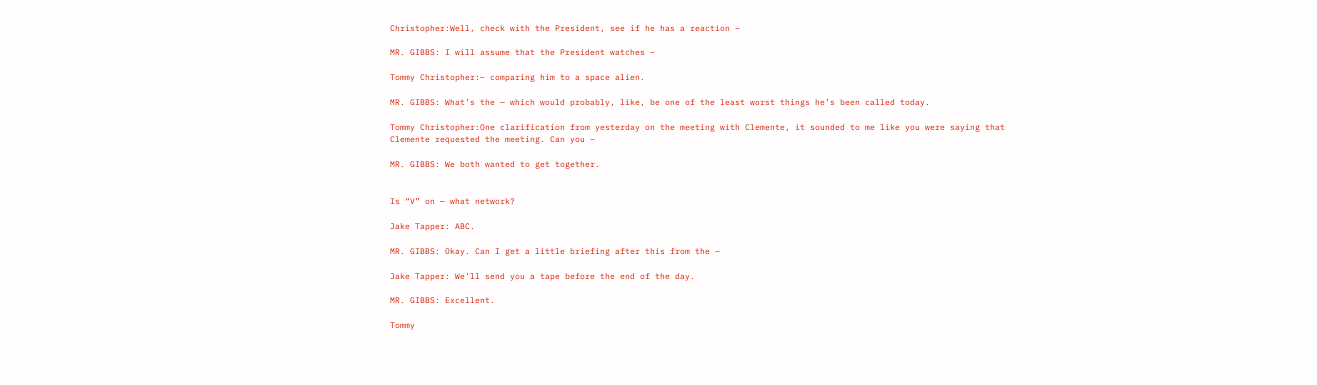Christopher:Well, check with the President, see if he has a reaction –

MR. GIBBS: I will assume that the President watches –

Tommy Christopher:– comparing him to a space alien.

MR. GIBBS: What’s the — which would probably, like, be one of the least worst things he’s been called today.

Tommy Christopher:One clarification from yesterday on the meeting with Clemente, it sounded to me like you were saying that Clemente requested the meeting. Can you –

MR. GIBBS: We both wanted to get together.


Is “V” on — what network?

Jake Tapper: ABC.

MR. GIBBS: Okay. Can I get a little briefing after this from the –

Jake Tapper: We’ll send you a tape before the end of the day.

MR. GIBBS: Excellent.

Tommy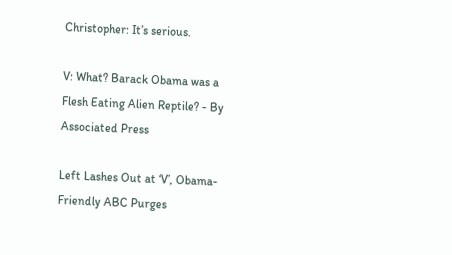Christopher: It’s serious.

V: What? Barack Obama was a Flesh Eating Alien Reptile? - By Associated Press

Left Lashes Out at ‘V’, Obama-Friendly ABC Purges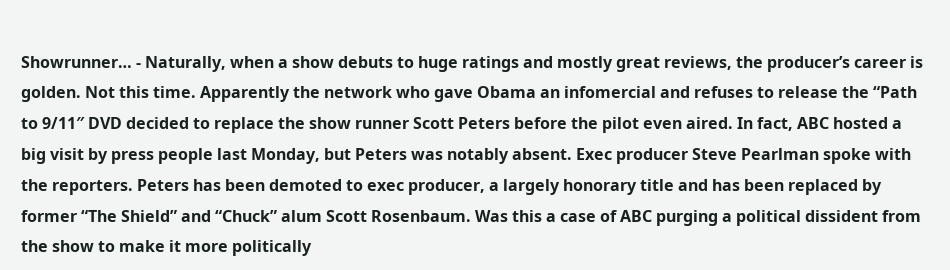Showrunner… - Naturally, when a show debuts to huge ratings and mostly great reviews, the producer’s career is golden. Not this time. Apparently the network who gave Obama an infomercial and refuses to release the “Path to 9/11″ DVD decided to replace the show runner Scott Peters before the pilot even aired. In fact, ABC hosted a big visit by press people last Monday, but Peters was notably absent. Exec producer Steve Pearlman spoke with the reporters. Peters has been demoted to exec producer, a largely honorary title and has been replaced by former “The Shield” and “Chuck” alum Scott Rosenbaum. Was this a case of ABC purging a political dissident from the show to make it more politically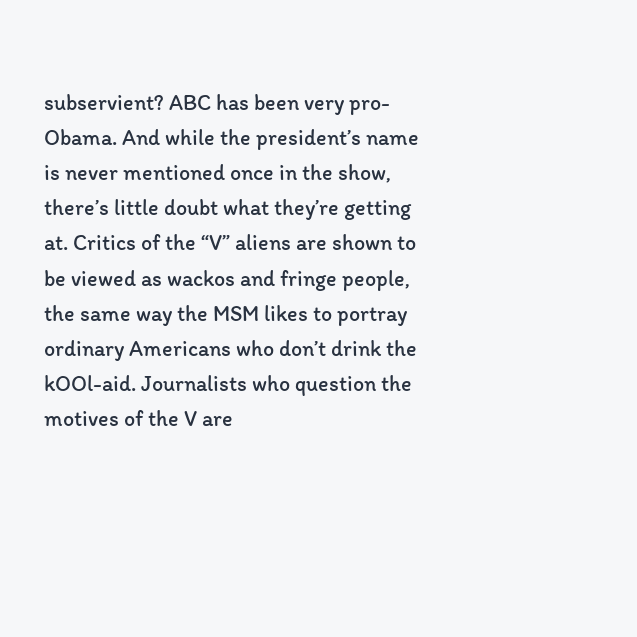subservient? ABC has been very pro-Obama. And while the president’s name is never mentioned once in the show, there’s little doubt what they’re getting at. Critics of the “V” aliens are shown to be viewed as wackos and fringe people, the same way the MSM likes to portray ordinary Americans who don’t drink the kOOl-aid. Journalists who question the motives of the V are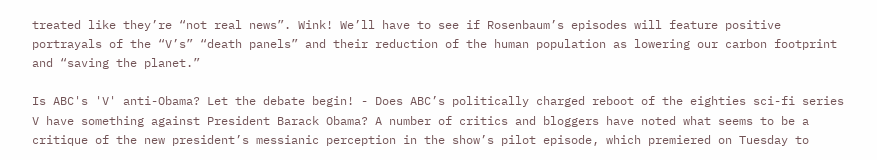treated like they’re “not real news”. Wink! We’ll have to see if Rosenbaum’s episodes will feature positive portrayals of the “V’s” “death panels” and their reduction of the human population as lowering our carbon footprint and “saving the planet.”

Is ABC's 'V' anti-Obama? Let the debate begin! - Does ABC’s politically charged reboot of the eighties sci-fi series V have something against President Barack Obama? A number of critics and bloggers have noted what seems to be a critique of the new president’s messianic perception in the show’s pilot episode, which premiered on Tuesday to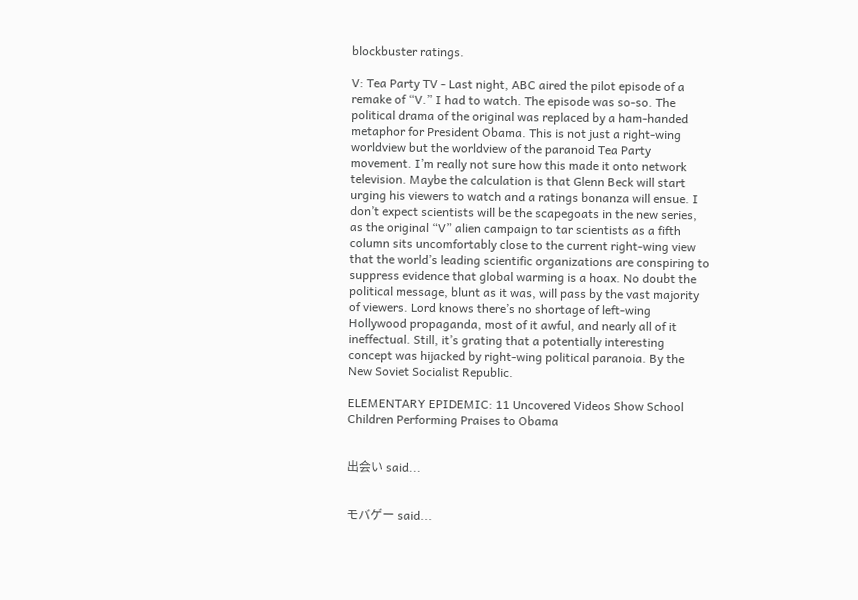blockbuster ratings.

V: Tea Party TV - Last night, ABC aired the pilot episode of a remake of “V.” I had to watch. The episode was so-so. The political drama of the original was replaced by a ham-handed metaphor for President Obama. This is not just a right-wing worldview but the worldview of the paranoid Tea Party movement. I’m really not sure how this made it onto network television. Maybe the calculation is that Glenn Beck will start urging his viewers to watch and a ratings bonanza will ensue. I don’t expect scientists will be the scapegoats in the new series, as the original “V” alien campaign to tar scientists as a fifth column sits uncomfortably close to the current right-wing view that the world’s leading scientific organizations are conspiring to suppress evidence that global warming is a hoax. No doubt the political message, blunt as it was, will pass by the vast majority of viewers. Lord knows there’s no shortage of left-wing Hollywood propaganda, most of it awful, and nearly all of it ineffectual. Still, it’s grating that a potentially interesting concept was hijacked by right-wing political paranoia. By the New Soviet Socialist Republic.

ELEMENTARY EPIDEMIC: 11 Uncovered Videos Show School Children Performing Praises to Obama


出会い said...


モバゲー said...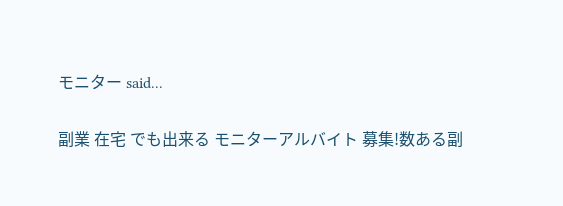モニター said...

副業 在宅 でも出来る モニターアルバイト 募集!数ある副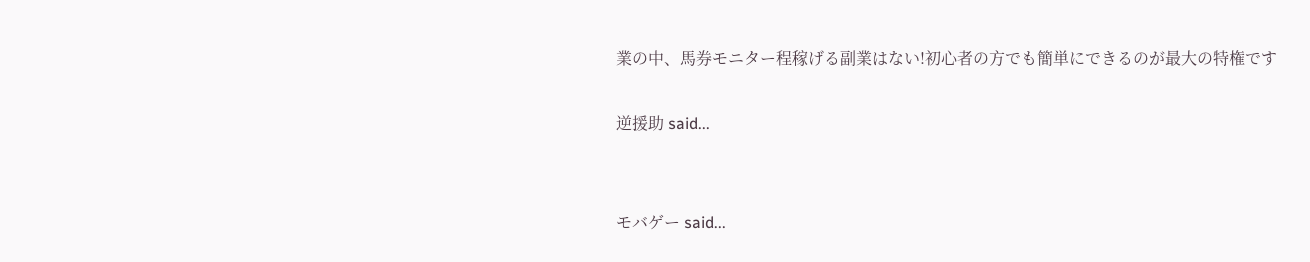業の中、馬券モニター程稼げる副業はない!初心者の方でも簡単にできるのが最大の特権です

逆援助 said...


モバゲー said...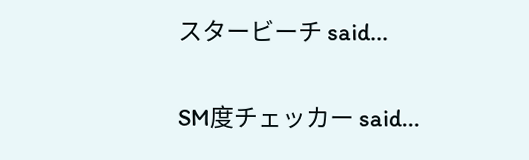スタービーチ said...


SM度チェッカー said...